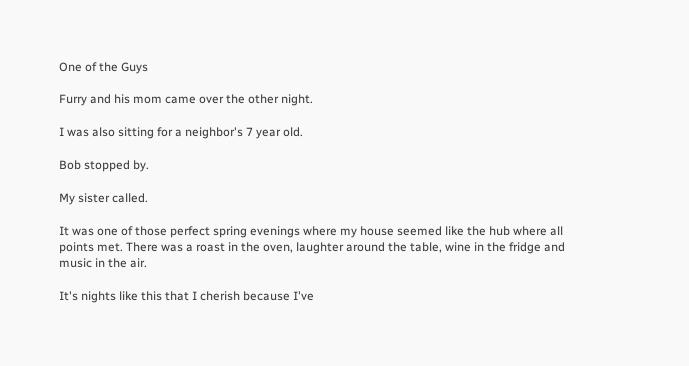One of the Guys

Furry and his mom came over the other night.

I was also sitting for a neighbor's 7 year old.

Bob stopped by.

My sister called.

It was one of those perfect spring evenings where my house seemed like the hub where all points met. There was a roast in the oven, laughter around the table, wine in the fridge and music in the air.

It's nights like this that I cherish because I've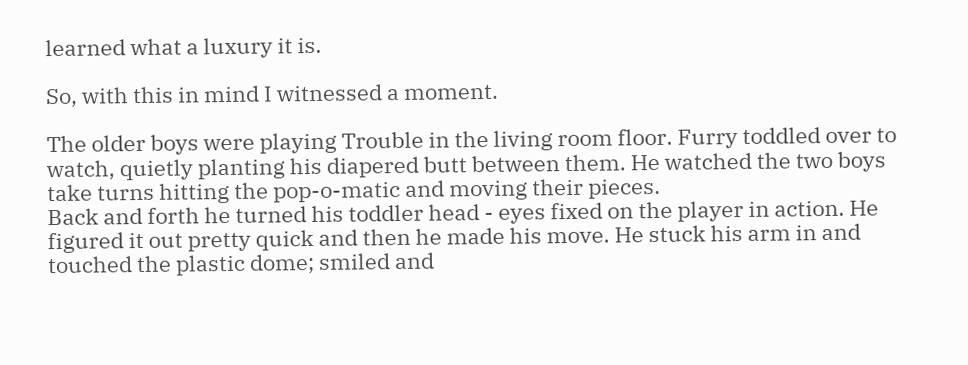learned what a luxury it is.

So, with this in mind I witnessed a moment.

The older boys were playing Trouble in the living room floor. Furry toddled over to watch, quietly planting his diapered butt between them. He watched the two boys take turns hitting the pop-o-matic and moving their pieces.
Back and forth he turned his toddler head - eyes fixed on the player in action. He figured it out pretty quick and then he made his move. He stuck his arm in and touched the plastic dome; smiled and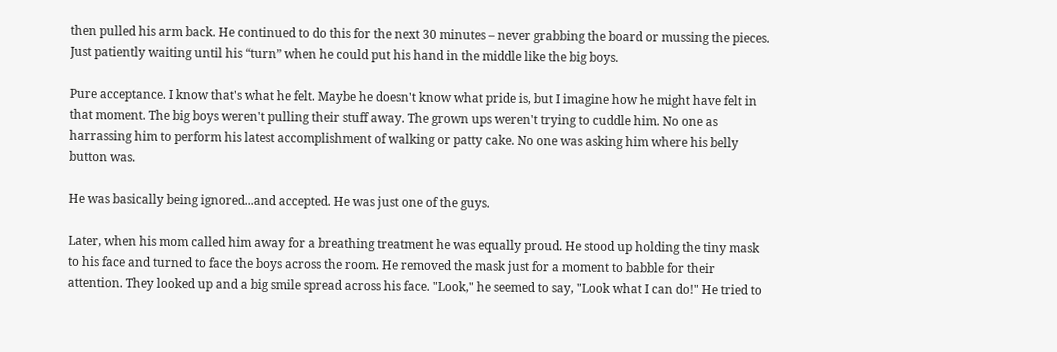then pulled his arm back. He continued to do this for the next 30 minutes – never grabbing the board or mussing the pieces. Just patiently waiting until his “turn” when he could put his hand in the middle like the big boys.

Pure acceptance. I know that's what he felt. Maybe he doesn't know what pride is, but I imagine how he might have felt in that moment. The big boys weren't pulling their stuff away. The grown ups weren't trying to cuddle him. No one as harrassing him to perform his latest accomplishment of walking or patty cake. No one was asking him where his belly button was.

He was basically being ignored...and accepted. He was just one of the guys.

Later, when his mom called him away for a breathing treatment he was equally proud. He stood up holding the tiny mask to his face and turned to face the boys across the room. He removed the mask just for a moment to babble for their attention. They looked up and a big smile spread across his face. "Look," he seemed to say, "Look what I can do!" He tried to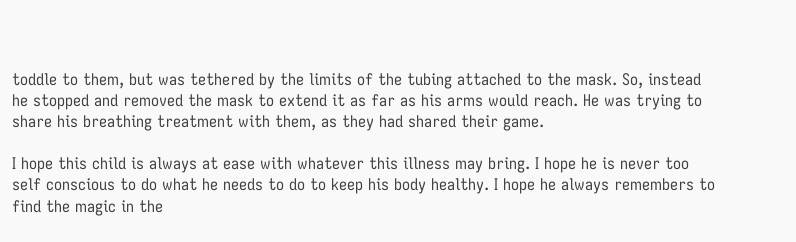toddle to them, but was tethered by the limits of the tubing attached to the mask. So, instead he stopped and removed the mask to extend it as far as his arms would reach. He was trying to share his breathing treatment with them, as they had shared their game.

I hope this child is always at ease with whatever this illness may bring. I hope he is never too self conscious to do what he needs to do to keep his body healthy. I hope he always remembers to find the magic in the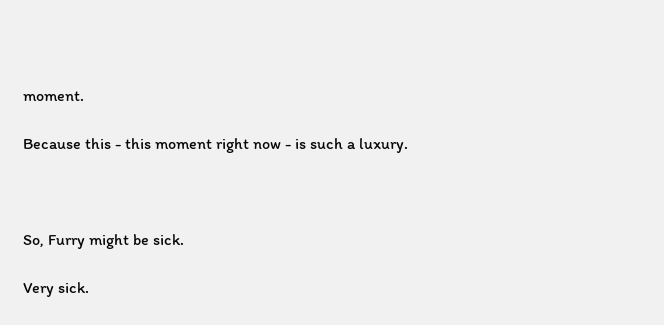moment.

Because this - this moment right now - is such a luxury.



So, Furry might be sick.

Very sick.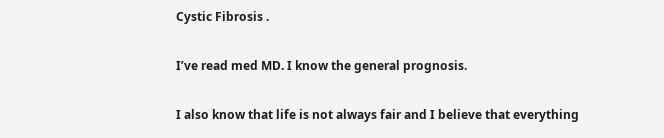Cystic Fibrosis .

I’ve read med MD. I know the general prognosis.

I also know that life is not always fair and I believe that everything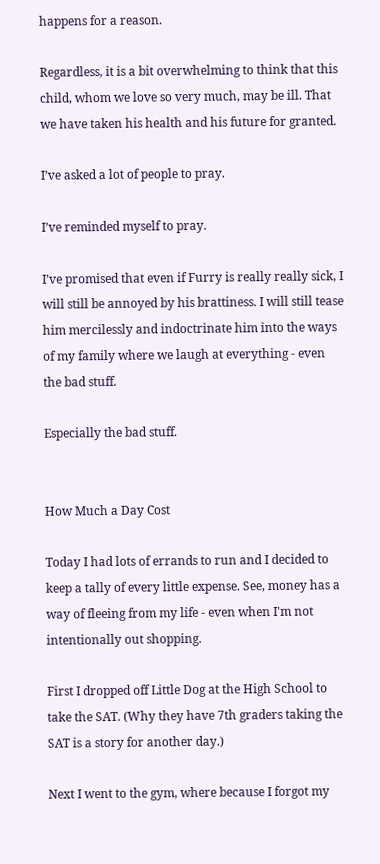happens for a reason.

Regardless, it is a bit overwhelming to think that this child, whom we love so very much, may be ill. That we have taken his health and his future for granted.

I’ve asked a lot of people to pray.

I’ve reminded myself to pray.

I’ve promised that even if Furry is really really sick, I will still be annoyed by his brattiness. I will still tease him mercilessly and indoctrinate him into the ways of my family where we laugh at everything - even the bad stuff.

Especially the bad stuff.


How Much a Day Cost

Today I had lots of errands to run and I decided to keep a tally of every little expense. See, money has a way of fleeing from my life - even when I'm not intentionally out shopping.

First I dropped off Little Dog at the High School to take the SAT. (Why they have 7th graders taking the SAT is a story for another day.)

Next I went to the gym, where because I forgot my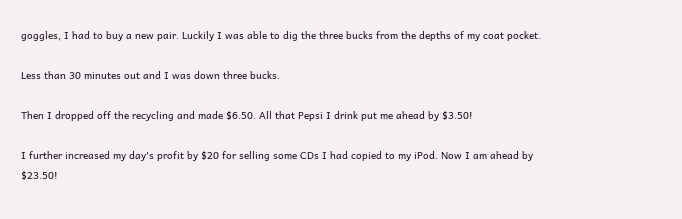goggles, I had to buy a new pair. Luckily I was able to dig the three bucks from the depths of my coat pocket.

Less than 30 minutes out and I was down three bucks.

Then I dropped off the recycling and made $6.50. All that Pepsi I drink put me ahead by $3.50!

I further increased my day's profit by $20 for selling some CDs I had copied to my iPod. Now I am ahead by $23.50!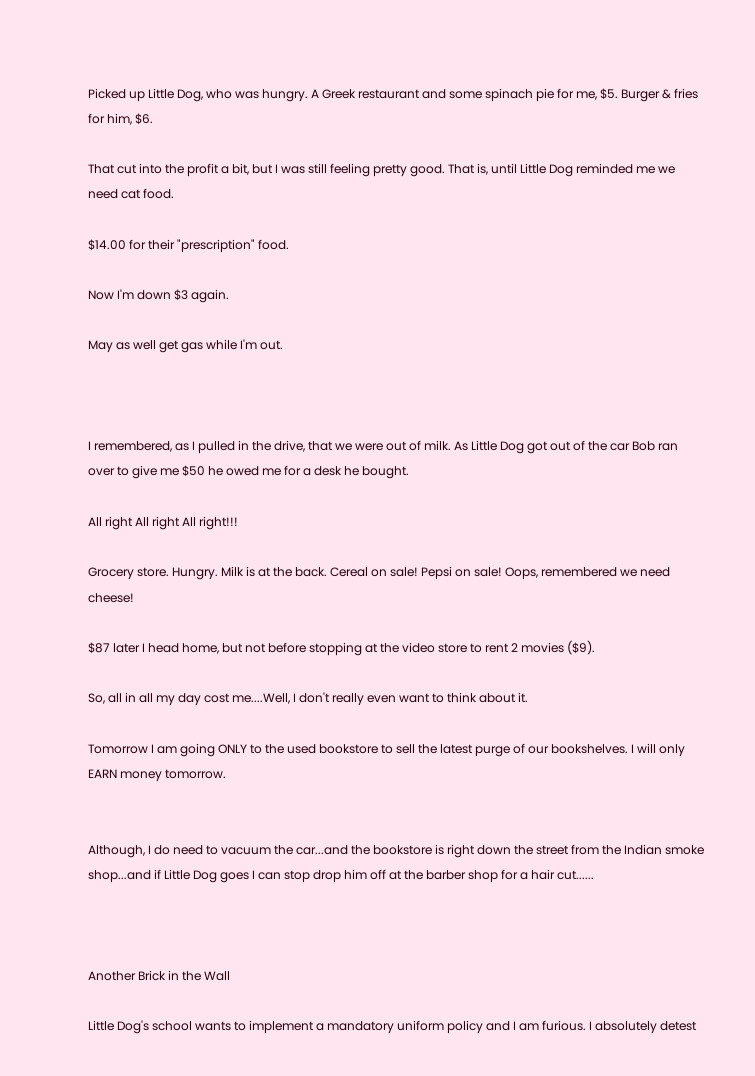Picked up Little Dog, who was hungry. A Greek restaurant and some spinach pie for me, $5. Burger & fries for him, $6.

That cut into the profit a bit, but I was still feeling pretty good. That is, until Little Dog reminded me we need cat food.

$14.00 for their "prescription" food.

Now I'm down $3 again.

May as well get gas while I'm out.



I remembered, as I pulled in the drive, that we were out of milk. As Little Dog got out of the car Bob ran over to give me $50 he owed me for a desk he bought.

All right All right All right!!!

Grocery store. Hungry. Milk is at the back. Cereal on sale! Pepsi on sale! Oops, remembered we need cheese!

$87 later I head home, but not before stopping at the video store to rent 2 movies ($9).

So, all in all my day cost me....Well, I don't really even want to think about it.

Tomorrow I am going ONLY to the used bookstore to sell the latest purge of our bookshelves. I will only EARN money tomorrow.


Although, I do need to vacuum the car...and the bookstore is right down the street from the Indian smoke shop...and if Little Dog goes I can stop drop him off at the barber shop for a hair cut......



Another Brick in the Wall

Little Dog's school wants to implement a mandatory uniform policy and I am furious. I absolutely detest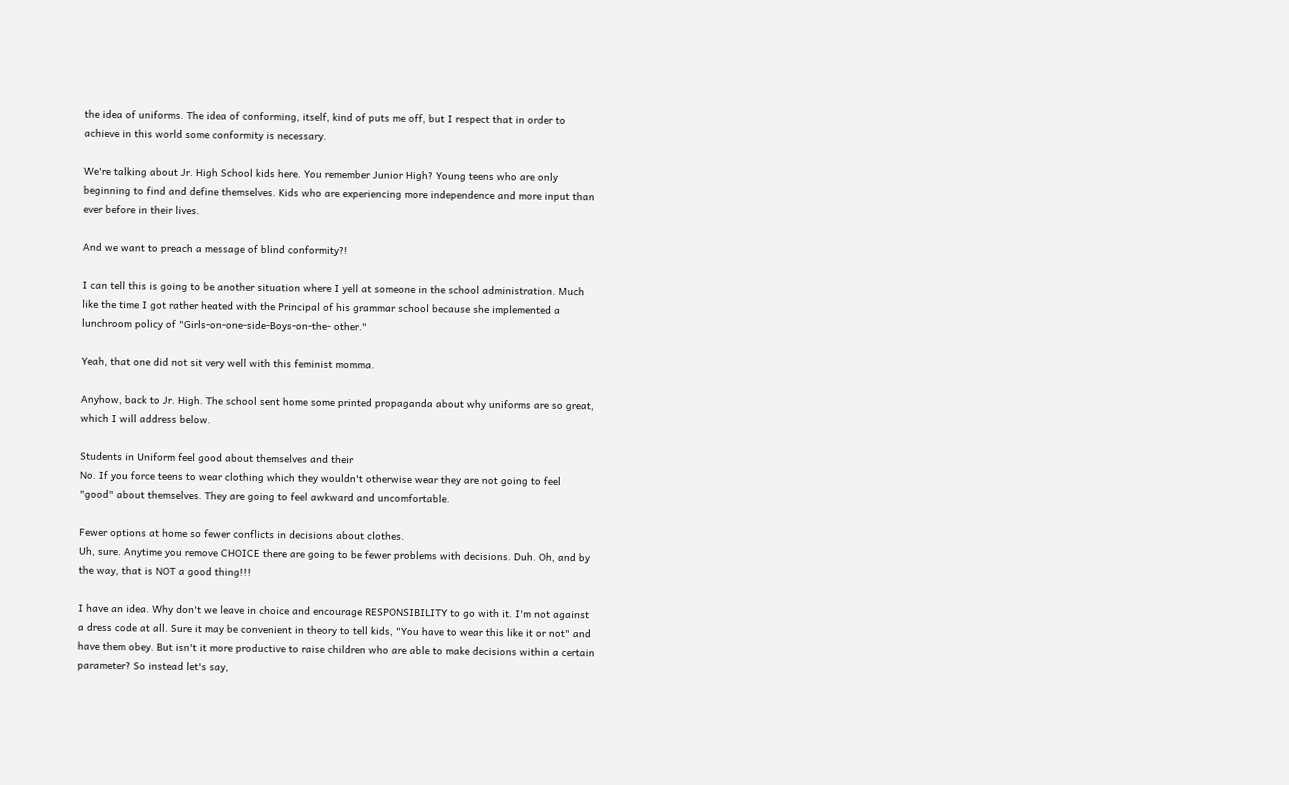the idea of uniforms. The idea of conforming, itself, kind of puts me off, but I respect that in order to achieve in this world some conformity is necessary.

We're talking about Jr. High School kids here. You remember Junior High? Young teens who are only beginning to find and define themselves. Kids who are experiencing more independence and more input than ever before in their lives.

And we want to preach a message of blind conformity?!

I can tell this is going to be another situation where I yell at someone in the school administration. Much like the time I got rather heated with the Principal of his grammar school because she implemented a lunchroom policy of "Girls-on-one-side-Boys-on-the- other."

Yeah, that one did not sit very well with this feminist momma.

Anyhow, back to Jr. High. The school sent home some printed propaganda about why uniforms are so great, which I will address below.

Students in Uniform feel good about themselves and their
No. If you force teens to wear clothing which they wouldn't otherwise wear they are not going to feel "good" about themselves. They are going to feel awkward and uncomfortable.

Fewer options at home so fewer conflicts in decisions about clothes.
Uh, sure. Anytime you remove CHOICE there are going to be fewer problems with decisions. Duh. Oh, and by the way, that is NOT a good thing!!!

I have an idea. Why don't we leave in choice and encourage RESPONSIBILITY to go with it. I'm not against a dress code at all. Sure it may be convenient in theory to tell kids, "You have to wear this like it or not" and have them obey. But isn't it more productive to raise children who are able to make decisions within a certain parameter? So instead let's say,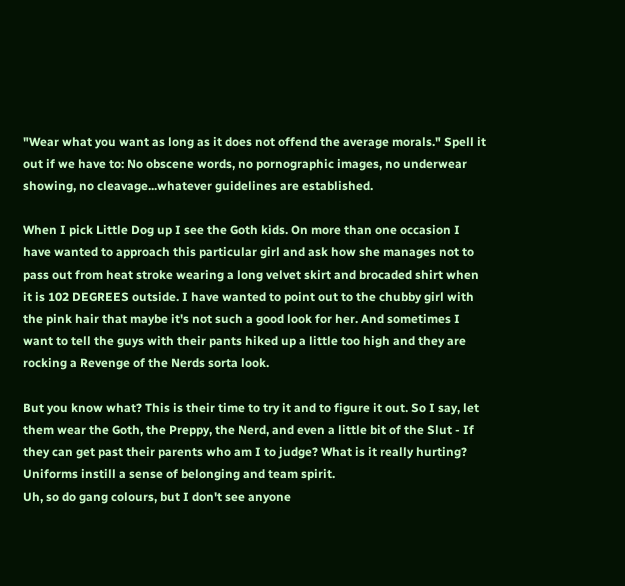"Wear what you want as long as it does not offend the average morals." Spell it out if we have to: No obscene words, no pornographic images, no underwear showing, no cleavage...whatever guidelines are established.

When I pick Little Dog up I see the Goth kids. On more than one occasion I have wanted to approach this particular girl and ask how she manages not to pass out from heat stroke wearing a long velvet skirt and brocaded shirt when it is 102 DEGREES outside. I have wanted to point out to the chubby girl with the pink hair that maybe it's not such a good look for her. And sometimes I want to tell the guys with their pants hiked up a little too high and they are rocking a Revenge of the Nerds sorta look.

But you know what? This is their time to try it and to figure it out. So I say, let them wear the Goth, the Preppy, the Nerd, and even a little bit of the Slut - If they can get past their parents who am I to judge? What is it really hurting?
Uniforms instill a sense of belonging and team spirit.
Uh, so do gang colours, but I don't see anyone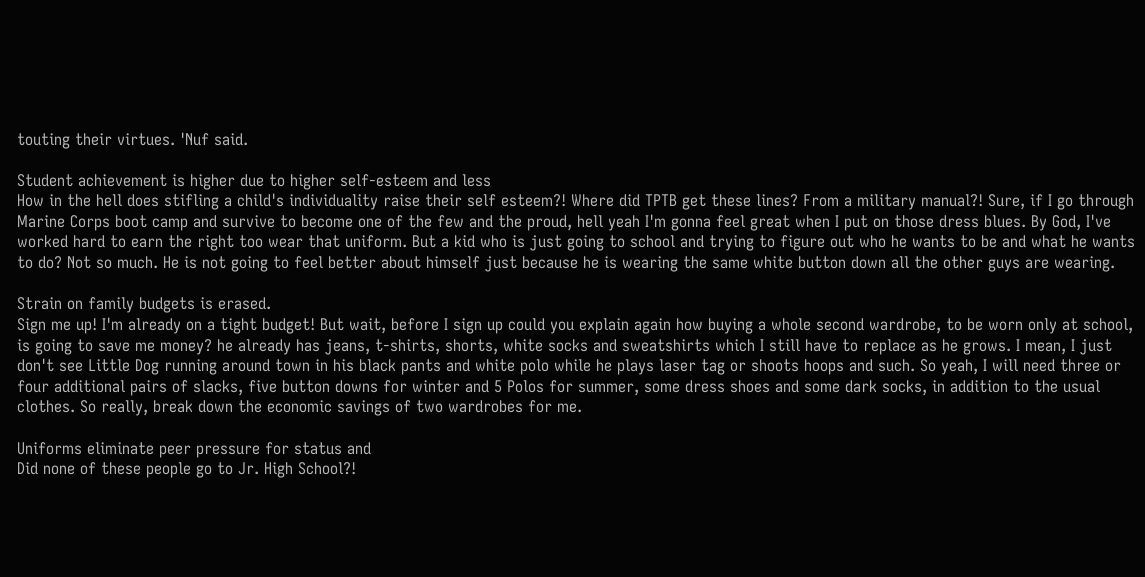touting their virtues. 'Nuf said.

Student achievement is higher due to higher self-esteem and less
How in the hell does stifling a child's individuality raise their self esteem?! Where did TPTB get these lines? From a military manual?! Sure, if I go through Marine Corps boot camp and survive to become one of the few and the proud, hell yeah I'm gonna feel great when I put on those dress blues. By God, I've worked hard to earn the right too wear that uniform. But a kid who is just going to school and trying to figure out who he wants to be and what he wants to do? Not so much. He is not going to feel better about himself just because he is wearing the same white button down all the other guys are wearing.

Strain on family budgets is erased.
Sign me up! I'm already on a tight budget! But wait, before I sign up could you explain again how buying a whole second wardrobe, to be worn only at school, is going to save me money? he already has jeans, t-shirts, shorts, white socks and sweatshirts which I still have to replace as he grows. I mean, I just don't see Little Dog running around town in his black pants and white polo while he plays laser tag or shoots hoops and such. So yeah, I will need three or four additional pairs of slacks, five button downs for winter and 5 Polos for summer, some dress shoes and some dark socks, in addition to the usual clothes. So really, break down the economic savings of two wardrobes for me.

Uniforms eliminate peer pressure for status and
Did none of these people go to Jr. High School?!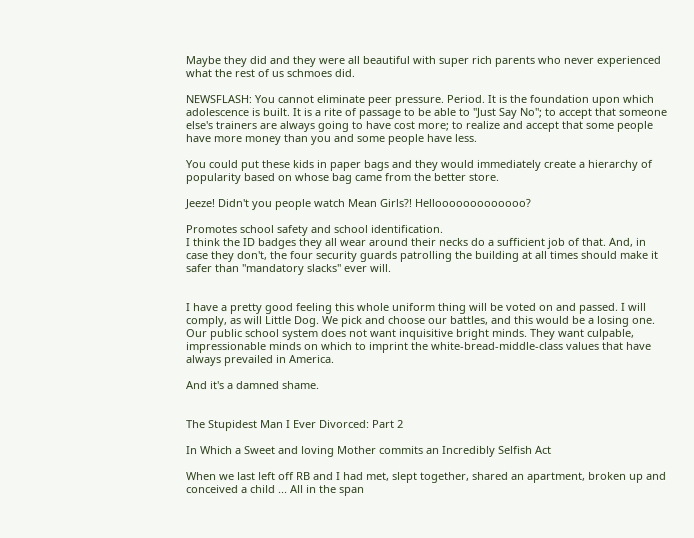Maybe they did and they were all beautiful with super rich parents who never experienced what the rest of us schmoes did.

NEWSFLASH: You cannot eliminate peer pressure. Period. It is the foundation upon which adolescence is built. It is a rite of passage to be able to "Just Say No"; to accept that someone else's trainers are always going to have cost more; to realize and accept that some people have more money than you and some people have less.

You could put these kids in paper bags and they would immediately create a hierarchy of popularity based on whose bag came from the better store.

Jeeze! Didn't you people watch Mean Girls?! Hellooooooooooooo?

Promotes school safety and school identification.
I think the ID badges they all wear around their necks do a sufficient job of that. And, in case they don't, the four security guards patrolling the building at all times should make it safer than "mandatory slacks" ever will.


I have a pretty good feeling this whole uniform thing will be voted on and passed. I will comply, as will Little Dog. We pick and choose our battles, and this would be a losing one. Our public school system does not want inquisitive bright minds. They want culpable, impressionable minds on which to imprint the white-bread-middle-class values that have always prevailed in America.

And it's a damned shame.


The Stupidest Man I Ever Divorced: Part 2

In Which a Sweet and loving Mother commits an Incredibly Selfish Act

When we last left off RB and I had met, slept together, shared an apartment, broken up and conceived a child ... All in the span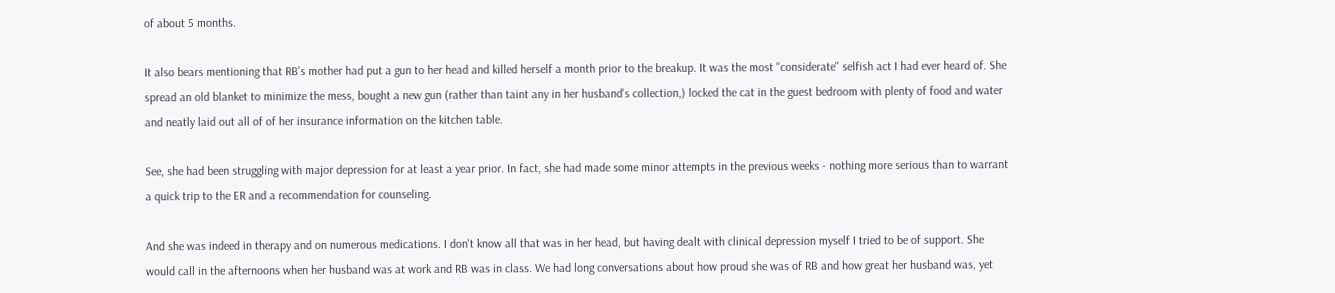of about 5 months.

It also bears mentioning that RB's mother had put a gun to her head and killed herself a month prior to the breakup. It was the most "considerate" selfish act I had ever heard of. She spread an old blanket to minimize the mess, bought a new gun (rather than taint any in her husband's collection,) locked the cat in the guest bedroom with plenty of food and water and neatly laid out all of of her insurance information on the kitchen table.

See, she had been struggling with major depression for at least a year prior. In fact, she had made some minor attempts in the previous weeks - nothing more serious than to warrant a quick trip to the ER and a recommendation for counseling.

And she was indeed in therapy and on numerous medications. I don't know all that was in her head, but having dealt with clinical depression myself I tried to be of support. She would call in the afternoons when her husband was at work and RB was in class. We had long conversations about how proud she was of RB and how great her husband was, yet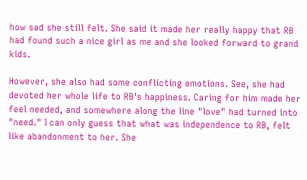how sad she still felt. She said it made her really happy that RB had found such a nice girl as me and she looked forward to grand kids.

However, she also had some conflicting emotions. See, she had devoted her whole life to RB's happiness. Caring for him made her feel needed, and somewhere along the line "love" had turned into "need." I can only guess that what was independence to RB, felt like abandonment to her. She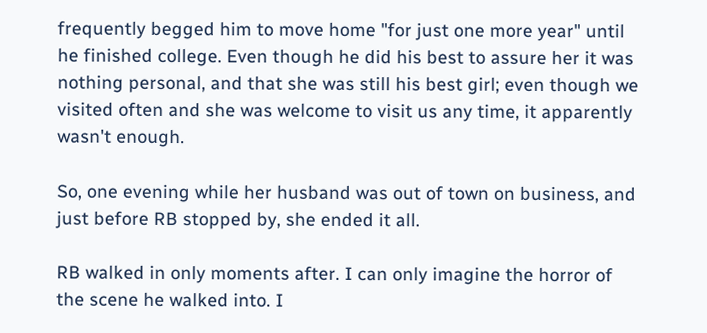frequently begged him to move home "for just one more year" until he finished college. Even though he did his best to assure her it was nothing personal, and that she was still his best girl; even though we visited often and she was welcome to visit us any time, it apparently wasn't enough.

So, one evening while her husband was out of town on business, and just before RB stopped by, she ended it all.

RB walked in only moments after. I can only imagine the horror of the scene he walked into. I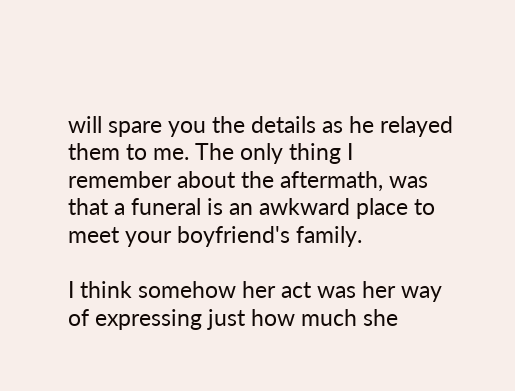will spare you the details as he relayed them to me. The only thing I remember about the aftermath, was that a funeral is an awkward place to meet your boyfriend's family.

I think somehow her act was her way of expressing just how much she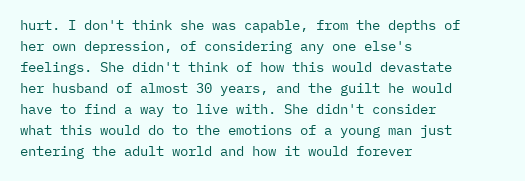hurt. I don't think she was capable, from the depths of her own depression, of considering any one else's feelings. She didn't think of how this would devastate her husband of almost 30 years, and the guilt he would have to find a way to live with. She didn't consider what this would do to the emotions of a young man just entering the adult world and how it would forever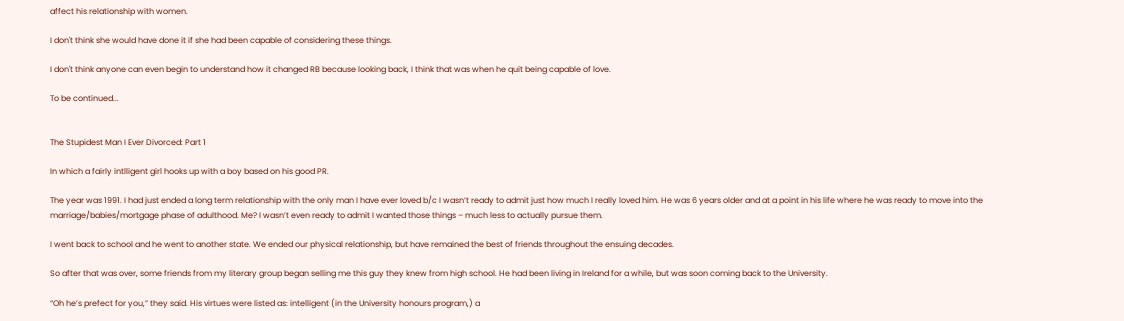affect his relationship with women.

I don't think she would have done it if she had been capable of considering these things.

I don't think anyone can even begin to understand how it changed RB because looking back, I think that was when he quit being capable of love.

To be continued...


The Stupidest Man I Ever Divorced: Part 1

In which a fairly intlligent girl hooks up with a boy based on his good PR.

The year was 1991. I had just ended a long term relationship with the only man I have ever loved b/c I wasn’t ready to admit just how much I really loved him. He was 6 years older and at a point in his life where he was ready to move into the marriage/babies/mortgage phase of adulthood. Me? I wasn’t even ready to admit I wanted those things – much less to actually pursue them.

I went back to school and he went to another state. We ended our physical relationship, but have remained the best of friends throughout the ensuing decades.

So after that was over, some friends from my literary group began selling me this guy they knew from high school. He had been living in Ireland for a while, but was soon coming back to the University.

“Oh he’s prefect for you,” they said. His virtues were listed as: intelligent (in the University honours program,) a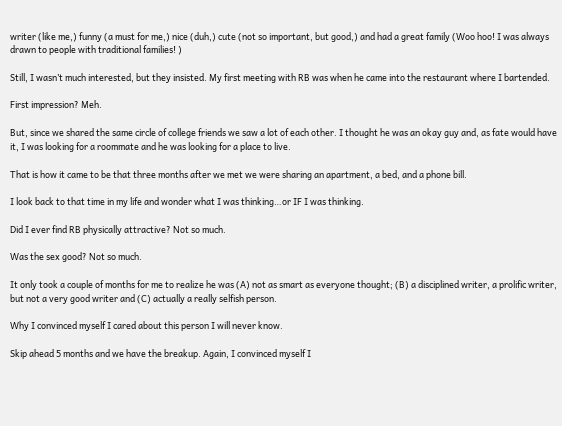writer (like me,) funny (a must for me,) nice (duh,) cute (not so important, but good,) and had a great family (Woo hoo! I was always drawn to people with traditional families! )

Still, I wasn’t much interested, but they insisted. My first meeting with RB was when he came into the restaurant where I bartended.

First impression? Meh.

But, since we shared the same circle of college friends we saw a lot of each other. I thought he was an okay guy and, as fate would have it, I was looking for a roommate and he was looking for a place to live.

That is how it came to be that three months after we met we were sharing an apartment, a bed, and a phone bill.

I look back to that time in my life and wonder what I was thinking…or IF I was thinking.

Did I ever find RB physically attractive? Not so much.

Was the sex good? Not so much.

It only took a couple of months for me to realize he was (A) not as smart as everyone thought; (B) a disciplined writer, a prolific writer, but not a very good writer and (C) actually a really selfish person.

Why I convinced myself I cared about this person I will never know.

Skip ahead 5 months and we have the breakup. Again, I convinced myself I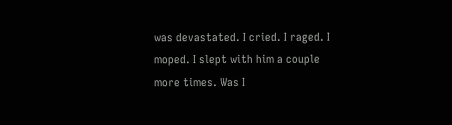was devastated. I cried. I raged. I moped. I slept with him a couple more times. Was I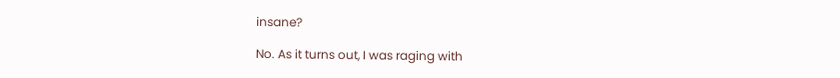insane?

No. As it turns out, I was raging with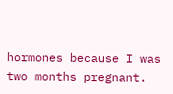hormones because I was two months pregnant.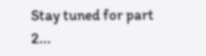Stay tuned for part 2...